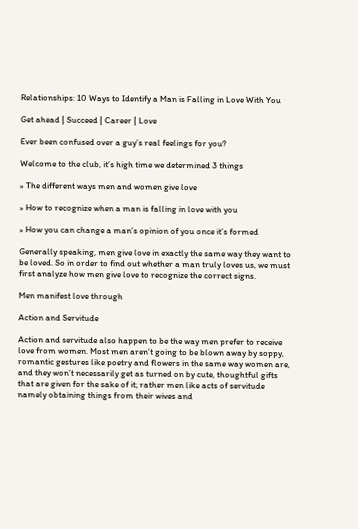Relationships: 10 Ways to Identify a Man is Falling in Love With You

Get ahead | Succeed | Career | Love

Ever been confused over a guy’s real feelings for you?

Welcome to the club, it’s high time we determined 3 things

» The different ways men and women give love

» How to recognize when a man is falling in love with you

» How you can change a man’s opinion of you once it’s formed

Generally speaking, men give love in exactly the same way they want to be loved. So in order to find out whether a man truly loves us, we must first analyze how men give love to recognize the correct signs.

Men manifest love through

Action and Servitude

Action and servitude also happen to be the way men prefer to receive love from women. Most men aren’t going to be blown away by soppy, romantic gestures like poetry and flowers in the same way women are, and they won’t necessarily get as turned on by cute, thoughtful gifts that are given for the sake of it; rather men like acts of servitude namely obtaining things from their wives and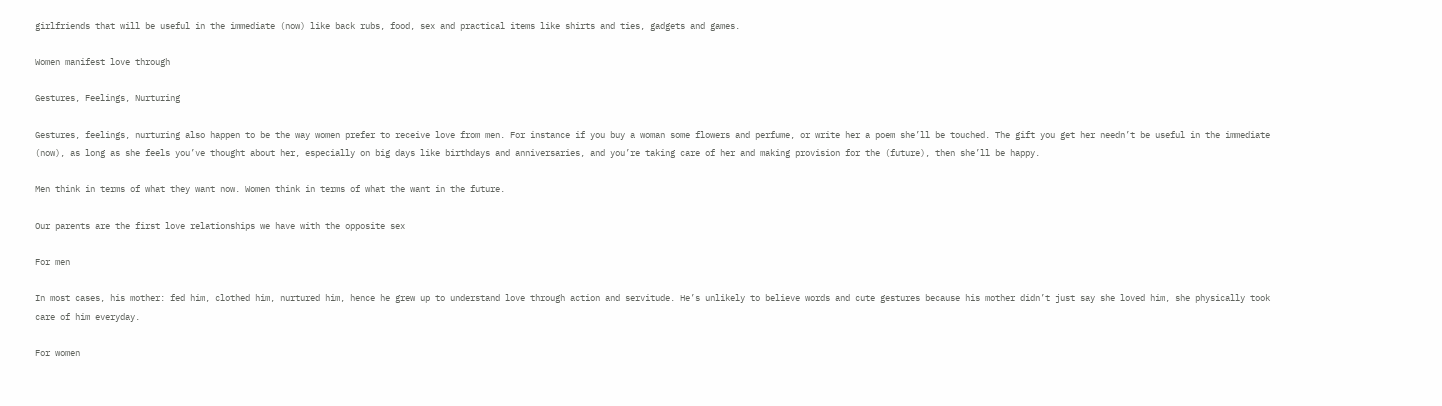girlfriends that will be useful in the immediate (now) like back rubs, food, sex and practical items like shirts and ties, gadgets and games.

Women manifest love through

Gestures, Feelings, Nurturing

Gestures, feelings, nurturing also happen to be the way women prefer to receive love from men. For instance if you buy a woman some flowers and perfume, or write her a poem she’ll be touched. The gift you get her needn’t be useful in the immediate (now), as long as she feels you’ve thought about her, especially on big days like birthdays and anniversaries, and you’re taking care of her and making provision for the (future), then she’ll be happy.

Men think in terms of what they want now. Women think in terms of what the want in the future.

Our parents are the first love relationships we have with the opposite sex

For men

In most cases, his mother: fed him, clothed him, nurtured him, hence he grew up to understand love through action and servitude. He’s unlikely to believe words and cute gestures because his mother didn’t just say she loved him, she physically took care of him everyday.

For women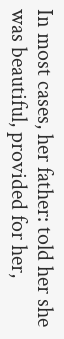In most cases, her father: told her she was beautiful, provided for her,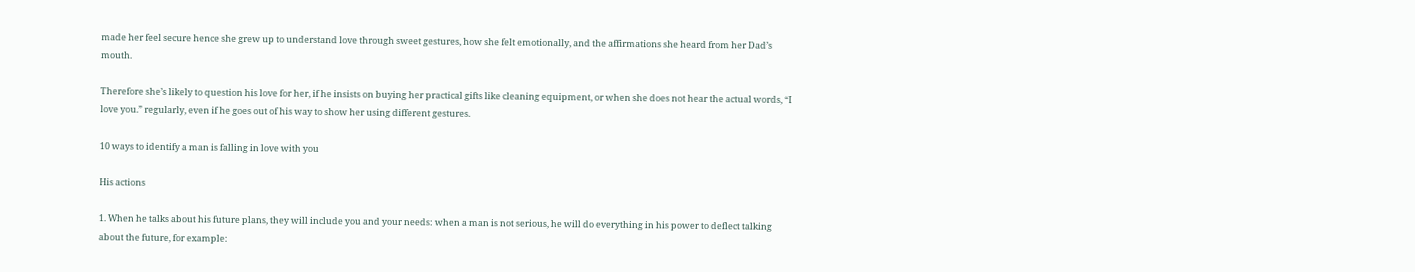made her feel secure hence she grew up to understand love through sweet gestures, how she felt emotionally, and the affirmations she heard from her Dad’s mouth.

Therefore she’s likely to question his love for her, if he insists on buying her practical gifts like cleaning equipment, or when she does not hear the actual words, “I love you.” regularly, even if he goes out of his way to show her using different gestures.

10 ways to identify a man is falling in love with you

His actions

1. When he talks about his future plans, they will include you and your needs: when a man is not serious, he will do everything in his power to deflect talking about the future, for example: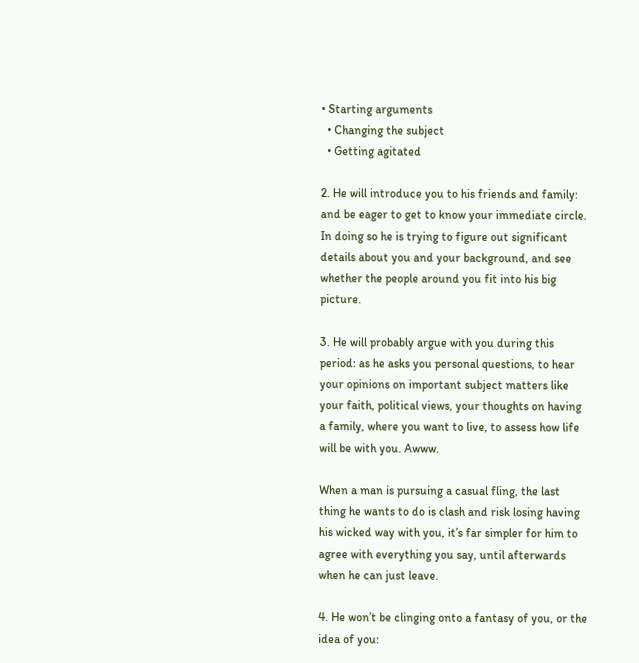• Starting arguments
  • Changing the subject
  • Getting agitated

2. He will introduce you to his friends and family: and be eager to get to know your immediate circle. In doing so he is trying to figure out significant details about you and your background, and see whether the people around you fit into his big picture.

3. He will probably argue with you during this period: as he asks you personal questions, to hear your opinions on important subject matters like your faith, political views, your thoughts on having a family, where you want to live, to assess how life will be with you. Awww.

When a man is pursuing a casual fling, the last thing he wants to do is clash and risk losing having his wicked way with you, it’s far simpler for him to agree with everything you say, until afterwards when he can just leave.

4. He won’t be clinging onto a fantasy of you, or the idea of you: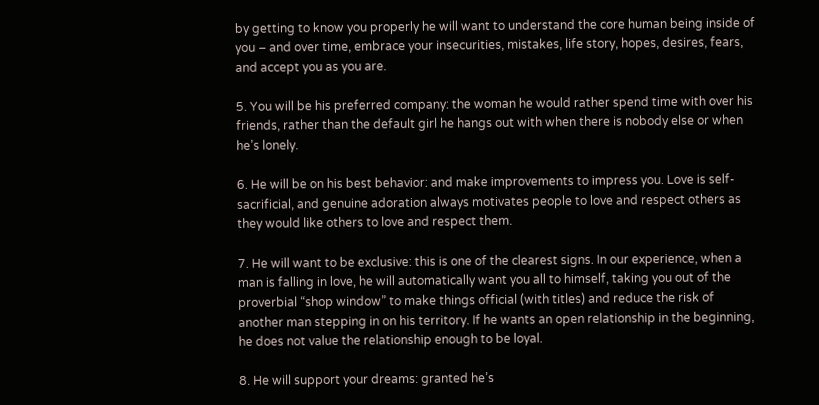by getting to know you properly he will want to understand the core human being inside of you – and over time, embrace your insecurities, mistakes, life story, hopes, desires, fears, and accept you as you are.

5. You will be his preferred company: the woman he would rather spend time with over his friends, rather than the default girl he hangs out with when there is nobody else or when he’s lonely.

6. He will be on his best behavior: and make improvements to impress you. Love is self-sacrificial, and genuine adoration always motivates people to love and respect others as they would like others to love and respect them.

7. He will want to be exclusive: this is one of the clearest signs. In our experience, when a man is falling in love, he will automatically want you all to himself, taking you out of the proverbial “shop window” to make things official (with titles) and reduce the risk of another man stepping in on his territory. If he wants an open relationship in the beginning, he does not value the relationship enough to be loyal.

8. He will support your dreams: granted he’s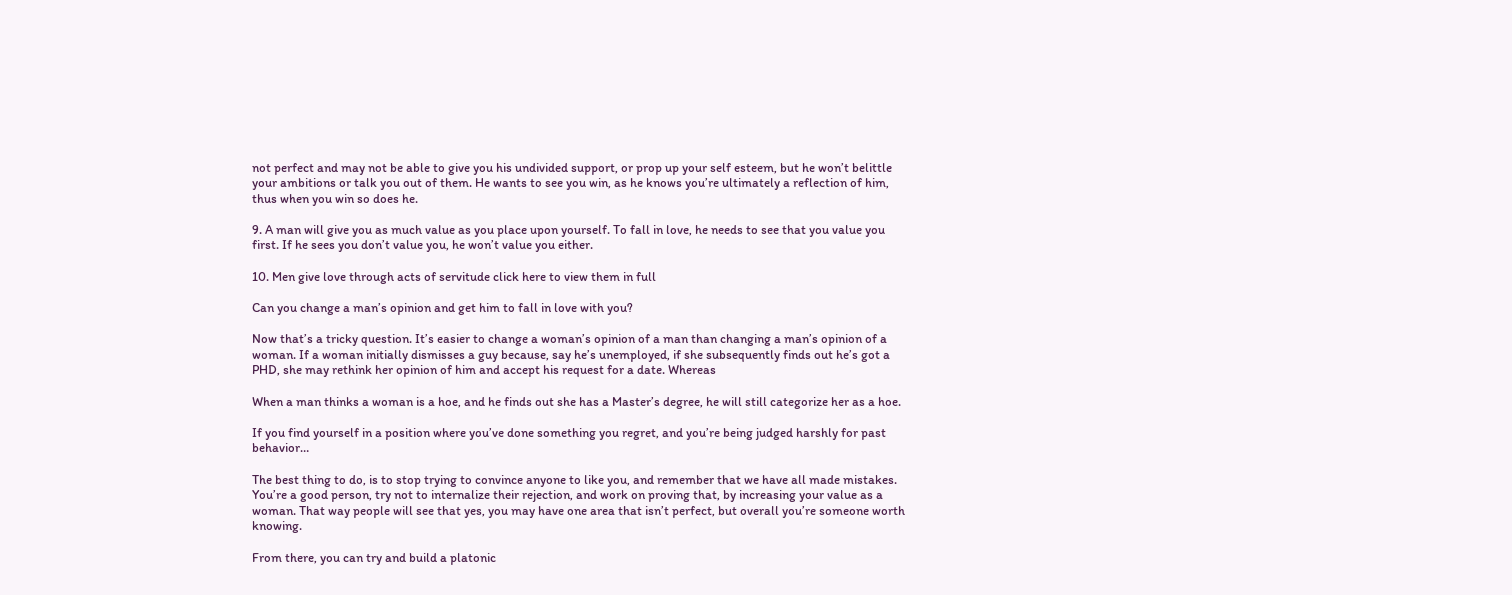not perfect and may not be able to give you his undivided support, or prop up your self esteem, but he won’t belittle your ambitions or talk you out of them. He wants to see you win, as he knows you’re ultimately a reflection of him, thus when you win so does he.

9. A man will give you as much value as you place upon yourself. To fall in love, he needs to see that you value you first. If he sees you don’t value you, he won’t value you either.

10. Men give love through acts of servitude click here to view them in full

Can you change a man’s opinion and get him to fall in love with you?

Now that’s a tricky question. It’s easier to change a woman’s opinion of a man than changing a man’s opinion of a woman. If a woman initially dismisses a guy because, say he’s unemployed, if she subsequently finds out he’s got a PHD, she may rethink her opinion of him and accept his request for a date. Whereas

When a man thinks a woman is a hoe, and he finds out she has a Master’s degree, he will still categorize her as a hoe.

If you find yourself in a position where you’ve done something you regret, and you’re being judged harshly for past behavior…

The best thing to do, is to stop trying to convince anyone to like you, and remember that we have all made mistakes. You’re a good person, try not to internalize their rejection, and work on proving that, by increasing your value as a woman. That way people will see that yes, you may have one area that isn’t perfect, but overall you’re someone worth knowing.

From there, you can try and build a platonic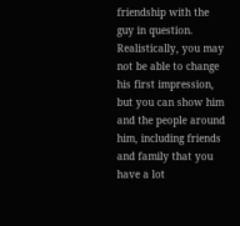friendship with the guy in question. Realistically, you may not be able to change his first impression, but you can show him and the people around him, including friends and family that you have a lot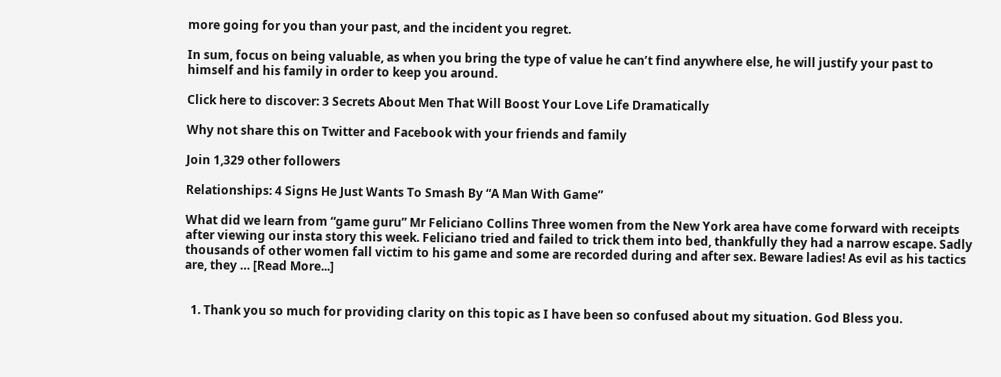more going for you than your past, and the incident you regret.

In sum, focus on being valuable, as when you bring the type of value he can’t find anywhere else, he will justify your past to himself and his family in order to keep you around.

Click here to discover: 3 Secrets About Men That Will Boost Your Love Life Dramatically

Why not share this on Twitter and Facebook with your friends and family

Join 1,329 other followers

Relationships: 4 Signs He Just Wants To Smash By “A Man With Game”

What did we learn from “game guru” Mr Feliciano Collins Three women from the New York area have come forward with receipts after viewing our insta story this week. Feliciano tried and failed to trick them into bed, thankfully they had a narrow escape. Sadly thousands of other women fall victim to his game and some are recorded during and after sex. Beware ladies! As evil as his tactics are, they … [Read More...]


  1. Thank you so much for providing clarity on this topic as I have been so confused about my situation. God Bless you.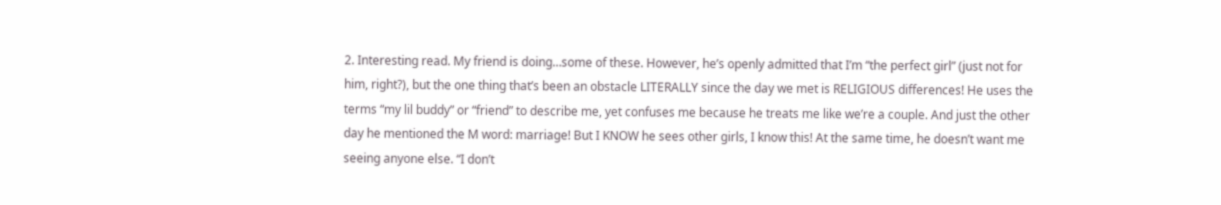2. Interesting read. My friend is doing…some of these. However, he’s openly admitted that I’m “the perfect girl” (just not for him, right?), but the one thing that’s been an obstacle LITERALLY since the day we met is RELIGIOUS differences! He uses the terms “my lil buddy” or “friend” to describe me, yet confuses me because he treats me like we’re a couple. And just the other day he mentioned the M word: marriage! But I KNOW he sees other girls, I know this! At the same time, he doesn’t want me seeing anyone else. “I don’t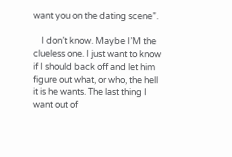want you on the dating scene”.

    I don’t know. Maybe I’M the clueless one. I just want to know if I should back off and let him figure out what, or who, the hell it is he wants. The last thing I want out of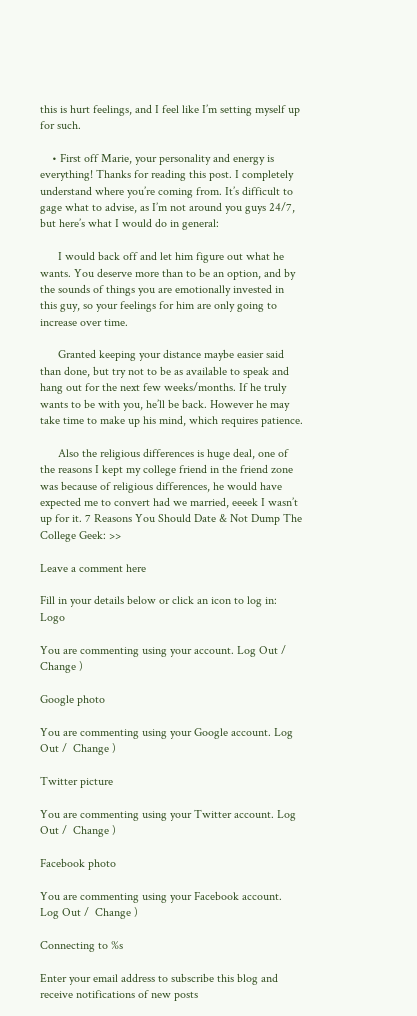this is hurt feelings, and I feel like I’m setting myself up for such.

    • First off Marie, your personality and energy is everything! Thanks for reading this post. I completely understand where you’re coming from. It’s difficult to gage what to advise, as I’m not around you guys 24/7, but here’s what I would do in general:

      I would back off and let him figure out what he wants. You deserve more than to be an option, and by the sounds of things you are emotionally invested in this guy, so your feelings for him are only going to increase over time.

      Granted keeping your distance maybe easier said than done, but try not to be as available to speak and hang out for the next few weeks/months. If he truly wants to be with you, he’ll be back. However he may take time to make up his mind, which requires patience.

      Also the religious differences is huge deal, one of the reasons I kept my college friend in the friend zone was because of religious differences, he would have expected me to convert had we married, eeeek I wasn’t up for it. 7 Reasons You Should Date & Not Dump The College Geek: >>

Leave a comment here

Fill in your details below or click an icon to log in: Logo

You are commenting using your account. Log Out /  Change )

Google photo

You are commenting using your Google account. Log Out /  Change )

Twitter picture

You are commenting using your Twitter account. Log Out /  Change )

Facebook photo

You are commenting using your Facebook account. Log Out /  Change )

Connecting to %s

Enter your email address to subscribe this blog and receive notifications of new posts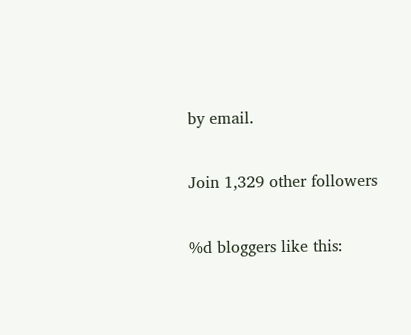by email.

Join 1,329 other followers

%d bloggers like this: